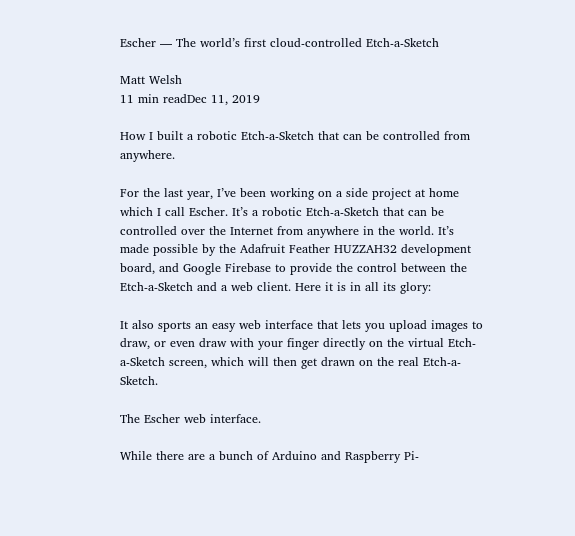Escher — The world’s first cloud-controlled Etch-a-Sketch

Matt Welsh
11 min readDec 11, 2019

How I built a robotic Etch-a-Sketch that can be controlled from anywhere.

For the last year, I’ve been working on a side project at home which I call Escher. It’s a robotic Etch-a-Sketch that can be controlled over the Internet from anywhere in the world. It’s made possible by the Adafruit Feather HUZZAH32 development board, and Google Firebase to provide the control between the Etch-a-Sketch and a web client. Here it is in all its glory:

It also sports an easy web interface that lets you upload images to draw, or even draw with your finger directly on the virtual Etch-a-Sketch screen, which will then get drawn on the real Etch-a-Sketch.

The Escher web interface.

While there are a bunch of Arduino and Raspberry Pi-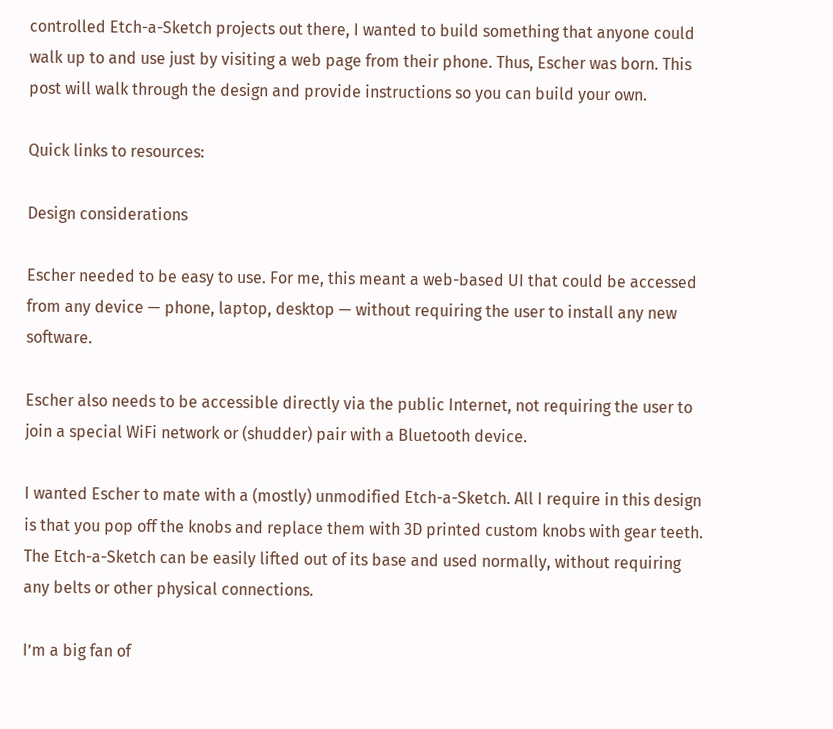controlled Etch-a-Sketch projects out there, I wanted to build something that anyone could walk up to and use just by visiting a web page from their phone. Thus, Escher was born. This post will walk through the design and provide instructions so you can build your own.

Quick links to resources:

Design considerations

Escher needed to be easy to use. For me, this meant a web-based UI that could be accessed from any device — phone, laptop, desktop — without requiring the user to install any new software.

Escher also needs to be accessible directly via the public Internet, not requiring the user to join a special WiFi network or (shudder) pair with a Bluetooth device.

I wanted Escher to mate with a (mostly) unmodified Etch-a-Sketch. All I require in this design is that you pop off the knobs and replace them with 3D printed custom knobs with gear teeth. The Etch-a-Sketch can be easily lifted out of its base and used normally, without requiring any belts or other physical connections.

I’m a big fan of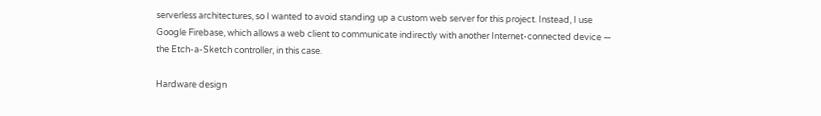serverless architectures, so I wanted to avoid standing up a custom web server for this project. Instead, I use Google Firebase, which allows a web client to communicate indirectly with another Internet-connected device — the Etch-a-Sketch controller, in this case.

Hardware design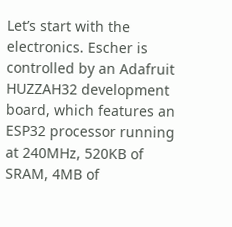Let’s start with the electronics. Escher is controlled by an Adafruit HUZZAH32 development board, which features an ESP32 processor running at 240MHz, 520KB of SRAM, 4MB of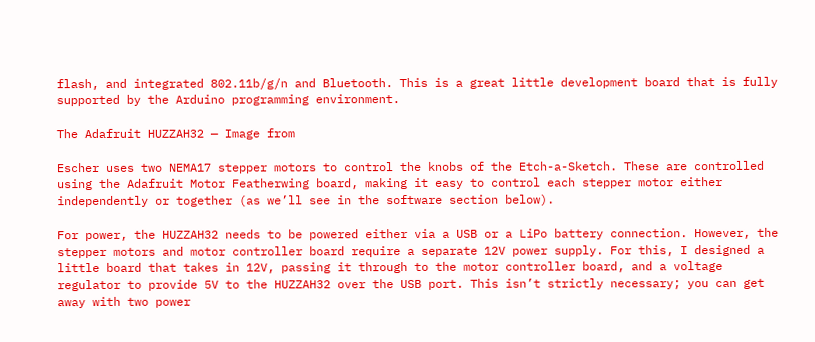flash, and integrated 802.11b/g/n and Bluetooth. This is a great little development board that is fully supported by the Arduino programming environment.

The Adafruit HUZZAH32 — Image from

Escher uses two NEMA17 stepper motors to control the knobs of the Etch-a-Sketch. These are controlled using the Adafruit Motor Featherwing board, making it easy to control each stepper motor either independently or together (as we’ll see in the software section below).

For power, the HUZZAH32 needs to be powered either via a USB or a LiPo battery connection. However, the stepper motors and motor controller board require a separate 12V power supply. For this, I designed a little board that takes in 12V, passing it through to the motor controller board, and a voltage regulator to provide 5V to the HUZZAH32 over the USB port. This isn’t strictly necessary; you can get away with two power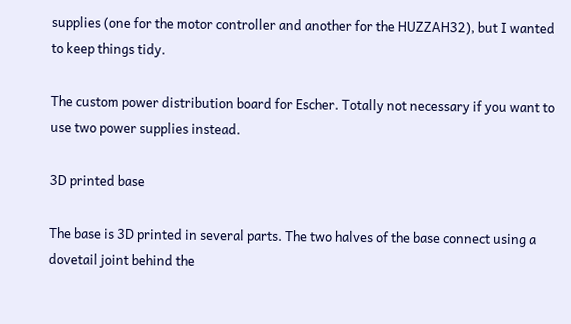supplies (one for the motor controller and another for the HUZZAH32), but I wanted to keep things tidy.

The custom power distribution board for Escher. Totally not necessary if you want to use two power supplies instead.

3D printed base

The base is 3D printed in several parts. The two halves of the base connect using a dovetail joint behind the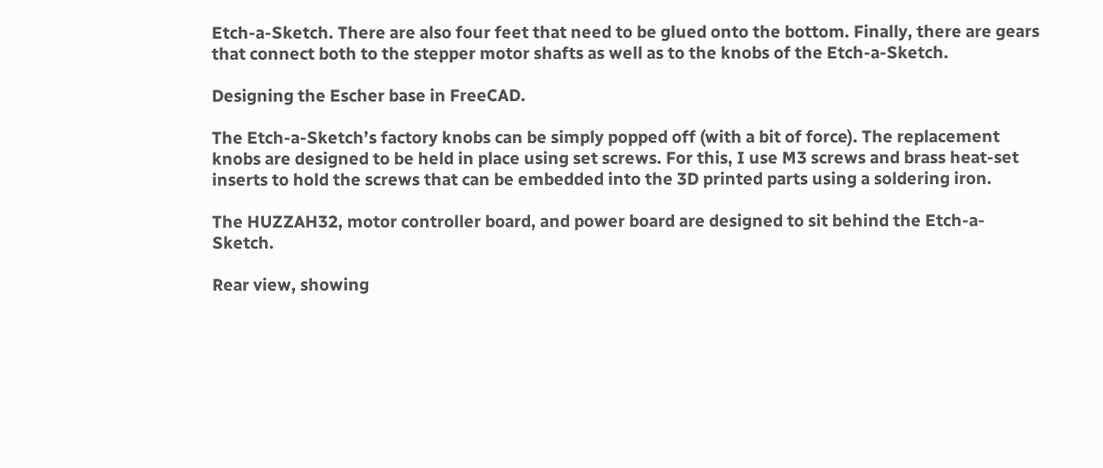Etch-a-Sketch. There are also four feet that need to be glued onto the bottom. Finally, there are gears that connect both to the stepper motor shafts as well as to the knobs of the Etch-a-Sketch.

Designing the Escher base in FreeCAD.

The Etch-a-Sketch’s factory knobs can be simply popped off (with a bit of force). The replacement knobs are designed to be held in place using set screws. For this, I use M3 screws and brass heat-set inserts to hold the screws that can be embedded into the 3D printed parts using a soldering iron.

The HUZZAH32, motor controller board, and power board are designed to sit behind the Etch-a-Sketch.

Rear view, showing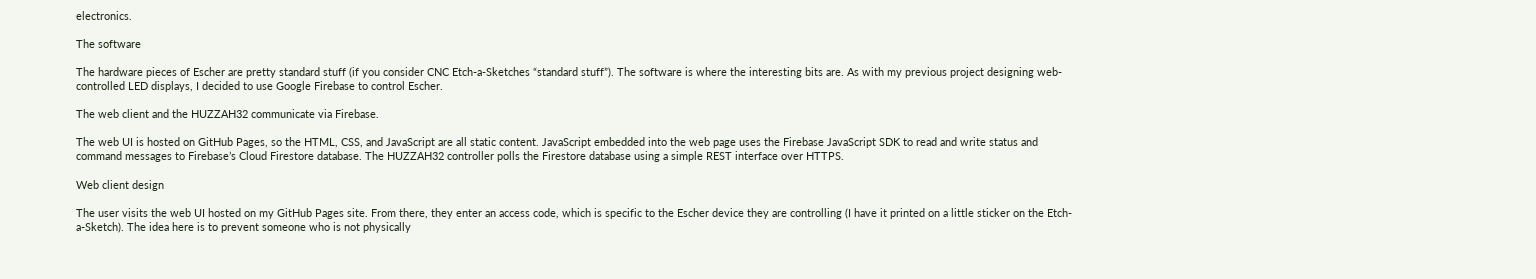electronics.

The software

The hardware pieces of Escher are pretty standard stuff (if you consider CNC Etch-a-Sketches “standard stuff”). The software is where the interesting bits are. As with my previous project designing web-controlled LED displays, I decided to use Google Firebase to control Escher.

The web client and the HUZZAH32 communicate via Firebase.

The web UI is hosted on GitHub Pages, so the HTML, CSS, and JavaScript are all static content. JavaScript embedded into the web page uses the Firebase JavaScript SDK to read and write status and command messages to Firebase’s Cloud Firestore database. The HUZZAH32 controller polls the Firestore database using a simple REST interface over HTTPS.

Web client design

The user visits the web UI hosted on my GitHub Pages site. From there, they enter an access code, which is specific to the Escher device they are controlling (I have it printed on a little sticker on the Etch-a-Sketch). The idea here is to prevent someone who is not physically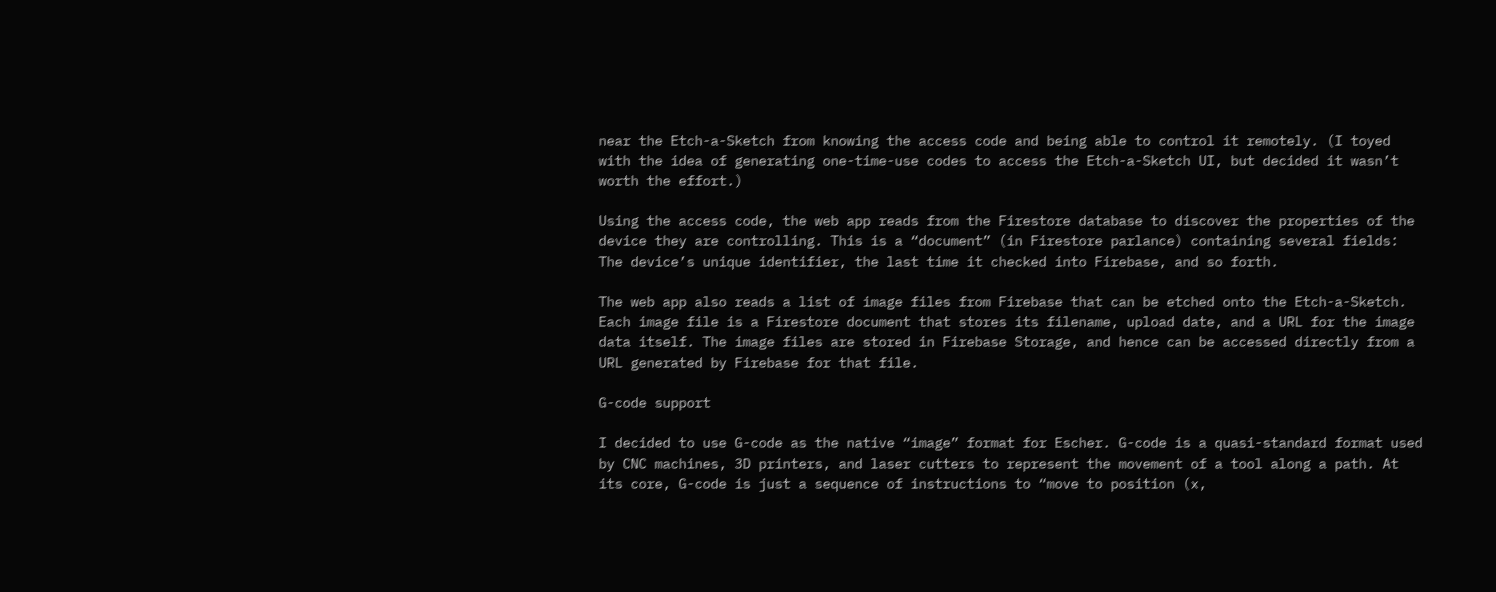near the Etch-a-Sketch from knowing the access code and being able to control it remotely. (I toyed with the idea of generating one-time-use codes to access the Etch-a-Sketch UI, but decided it wasn’t worth the effort.)

Using the access code, the web app reads from the Firestore database to discover the properties of the device they are controlling. This is a “document” (in Firestore parlance) containing several fields: The device’s unique identifier, the last time it checked into Firebase, and so forth.

The web app also reads a list of image files from Firebase that can be etched onto the Etch-a-Sketch. Each image file is a Firestore document that stores its filename, upload date, and a URL for the image data itself. The image files are stored in Firebase Storage, and hence can be accessed directly from a URL generated by Firebase for that file.

G-code support

I decided to use G-code as the native “image” format for Escher. G-code is a quasi-standard format used by CNC machines, 3D printers, and laser cutters to represent the movement of a tool along a path. At its core, G-code is just a sequence of instructions to “move to position (x,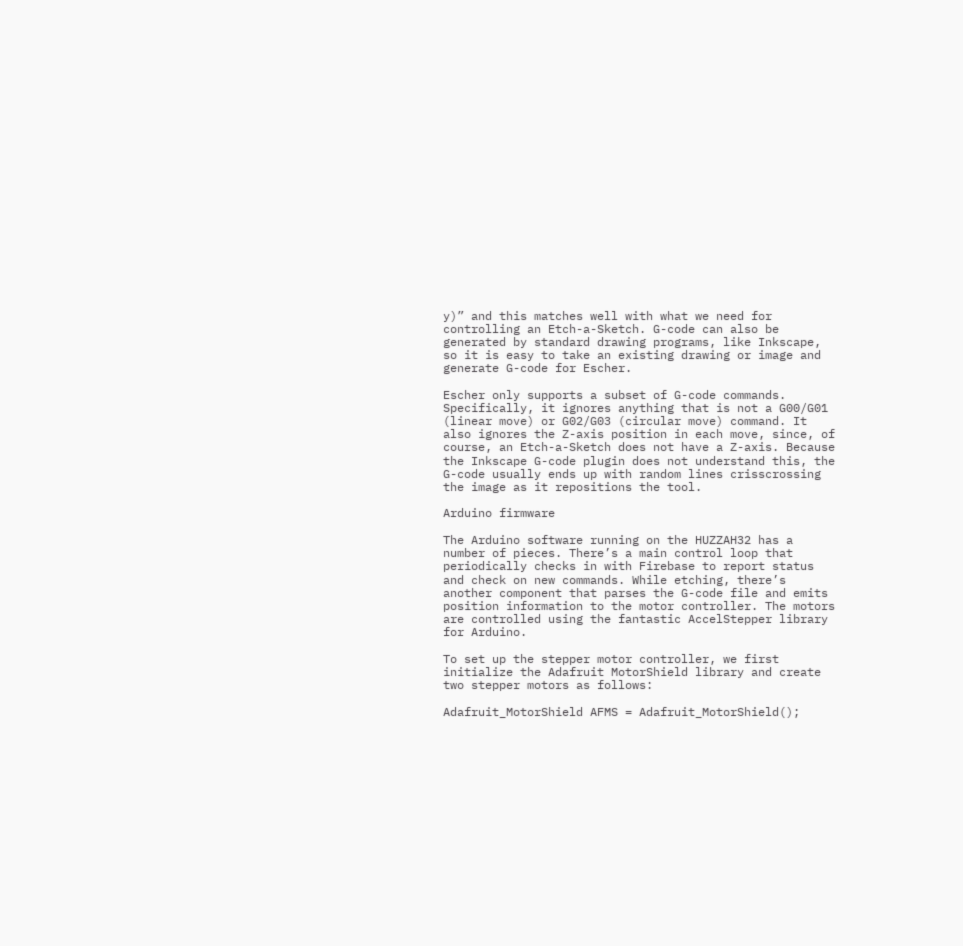y)” and this matches well with what we need for controlling an Etch-a-Sketch. G-code can also be generated by standard drawing programs, like Inkscape, so it is easy to take an existing drawing or image and generate G-code for Escher.

Escher only supports a subset of G-code commands. Specifically, it ignores anything that is not a G00/G01 (linear move) or G02/G03 (circular move) command. It also ignores the Z-axis position in each move, since, of course, an Etch-a-Sketch does not have a Z-axis. Because the Inkscape G-code plugin does not understand this, the G-code usually ends up with random lines crisscrossing the image as it repositions the tool.

Arduino firmware

The Arduino software running on the HUZZAH32 has a number of pieces. There’s a main control loop that periodically checks in with Firebase to report status and check on new commands. While etching, there’s another component that parses the G-code file and emits position information to the motor controller. The motors are controlled using the fantastic AccelStepper library for Arduino.

To set up the stepper motor controller, we first initialize the Adafruit MotorShield library and create two stepper motors as follows:

Adafruit_MotorShield AFMS = Adafruit_MotorShield();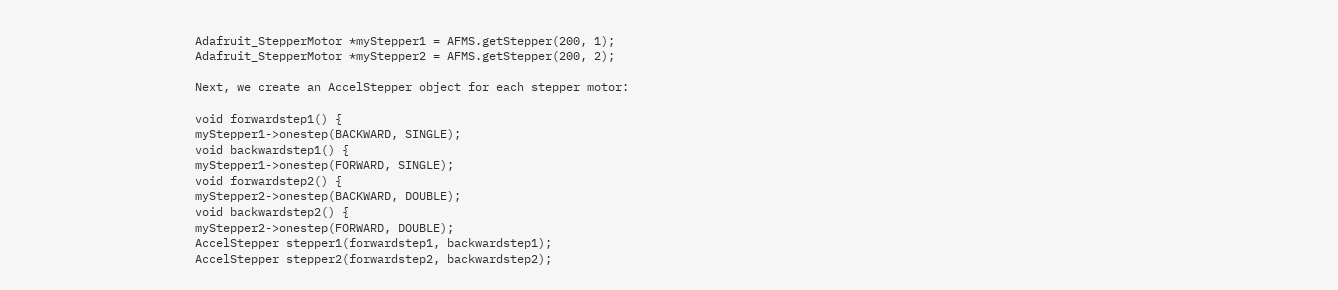Adafruit_StepperMotor *myStepper1 = AFMS.getStepper(200, 1);
Adafruit_StepperMotor *myStepper2 = AFMS.getStepper(200, 2);

Next, we create an AccelStepper object for each stepper motor:

void forwardstep1() {
myStepper1->onestep(BACKWARD, SINGLE);
void backwardstep1() {
myStepper1->onestep(FORWARD, SINGLE);
void forwardstep2() {
myStepper2->onestep(BACKWARD, DOUBLE);
void backwardstep2() {
myStepper2->onestep(FORWARD, DOUBLE);
AccelStepper stepper1(forwardstep1, backwardstep1);
AccelStepper stepper2(forwardstep2, backwardstep2);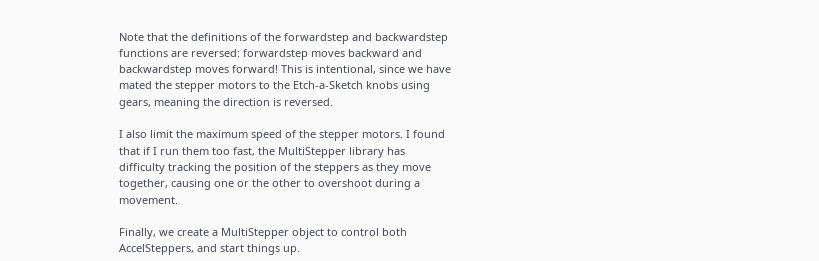Note that the definitions of the forwardstep and backwardstep functions are reversed: forwardstep moves backward and backwardstep moves forward! This is intentional, since we have mated the stepper motors to the Etch-a-Sketch knobs using gears, meaning the direction is reversed.

I also limit the maximum speed of the stepper motors. I found that if I run them too fast, the MultiStepper library has difficulty tracking the position of the steppers as they move together, causing one or the other to overshoot during a movement.

Finally, we create a MultiStepper object to control both AccelSteppers, and start things up.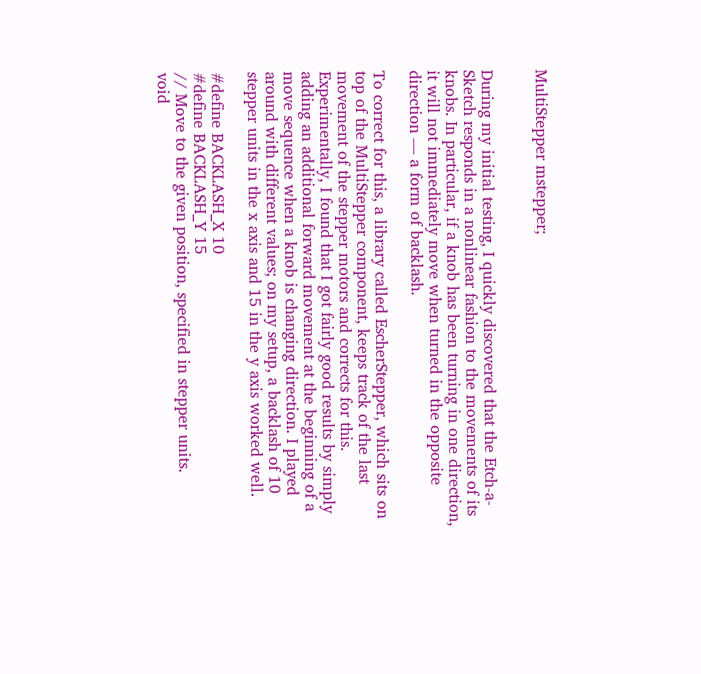MultiStepper mstepper;


During my initial testing, I quickly discovered that the Etch-a-Sketch responds in a nonlinear fashion to the movements of its knobs. In particular, if a knob has been turning in one direction, it will not immediately move when turned in the opposite direction — a form of backlash.

To correct for this, a library called EscherStepper, which sits on top of the MultiStepper component, keeps track of the last movement of the stepper motors and corrects for this. Experimentally, I found that I got fairly good results by simply adding an additional forward movement at the beginning of a move sequence when a knob is changing direction. I played around with different values; on my setup, a backlash of 10 stepper units in the x axis and 15 in the y axis worked well.

#define BACKLASH_X 10
#define BACKLASH_Y 15
// Move to the given position, specified in stepper units.
void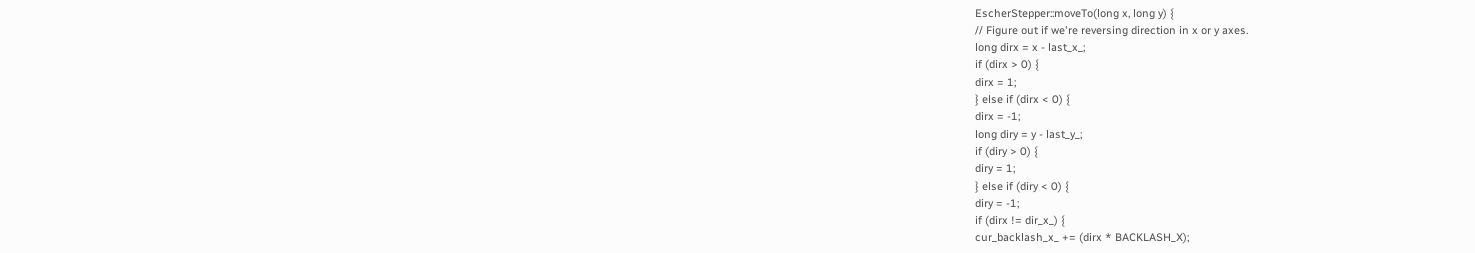EscherStepper::moveTo(long x, long y) {
// Figure out if we're reversing direction in x or y axes.
long dirx = x - last_x_;
if (dirx > 0) {
dirx = 1;
} else if (dirx < 0) {
dirx = -1;
long diry = y - last_y_;
if (diry > 0) {
diry = 1;
} else if (diry < 0) {
diry = -1;
if (dirx != dir_x_) {
cur_backlash_x_ += (dirx * BACKLASH_X);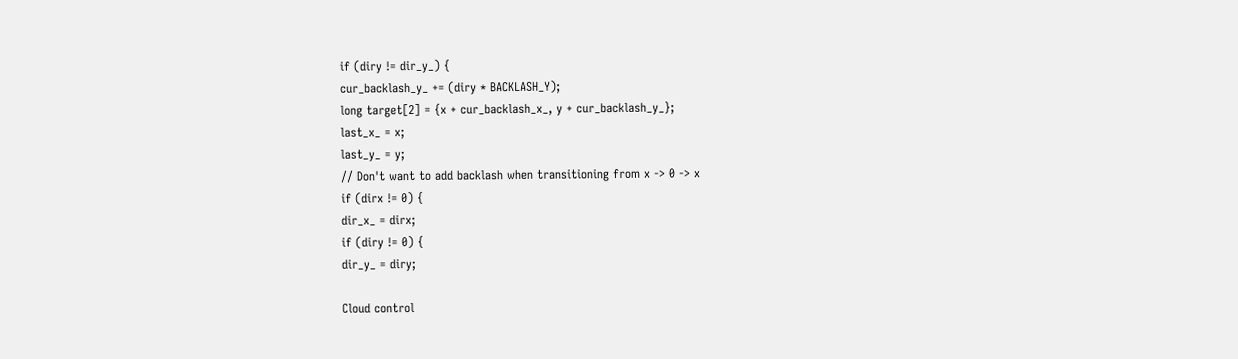if (diry != dir_y_) {
cur_backlash_y_ += (diry * BACKLASH_Y);
long target[2] = {x + cur_backlash_x_, y + cur_backlash_y_};
last_x_ = x;
last_y_ = y;
// Don't want to add backlash when transitioning from x -> 0 -> x
if (dirx != 0) {
dir_x_ = dirx;
if (diry != 0) {
dir_y_ = diry;

Cloud control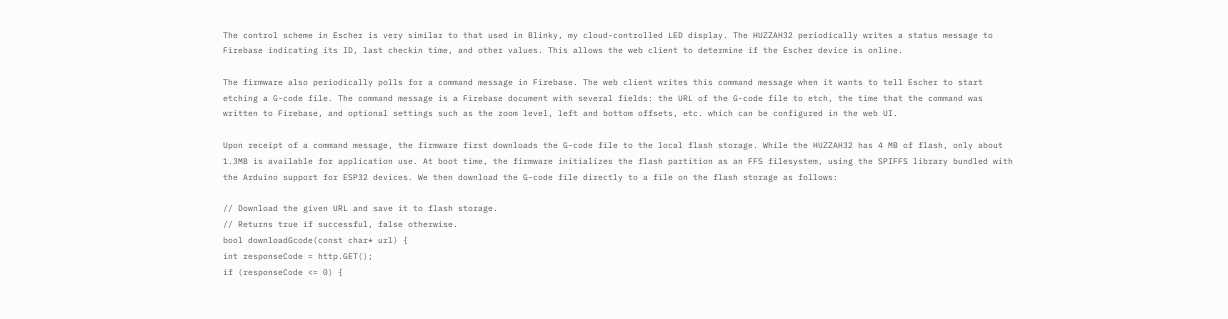The control scheme in Escher is very similar to that used in Blinky, my cloud-controlled LED display. The HUZZAH32 periodically writes a status message to Firebase indicating its ID, last checkin time, and other values. This allows the web client to determine if the Escher device is online.

The firmware also periodically polls for a command message in Firebase. The web client writes this command message when it wants to tell Escher to start etching a G-code file. The command message is a Firebase document with several fields: the URL of the G-code file to etch, the time that the command was written to Firebase, and optional settings such as the zoom level, left and bottom offsets, etc. which can be configured in the web UI.

Upon receipt of a command message, the firmware first downloads the G-code file to the local flash storage. While the HUZZAH32 has 4 MB of flash, only about 1.3MB is available for application use. At boot time, the firmware initializes the flash partition as an FFS filesystem, using the SPIFFS library bundled with the Arduino support for ESP32 devices. We then download the G-code file directly to a file on the flash storage as follows:

// Download the given URL and save it to flash storage.
// Returns true if successful, false otherwise.
bool downloadGcode(const char* url) {
int responseCode = http.GET();
if (responseCode <= 0) {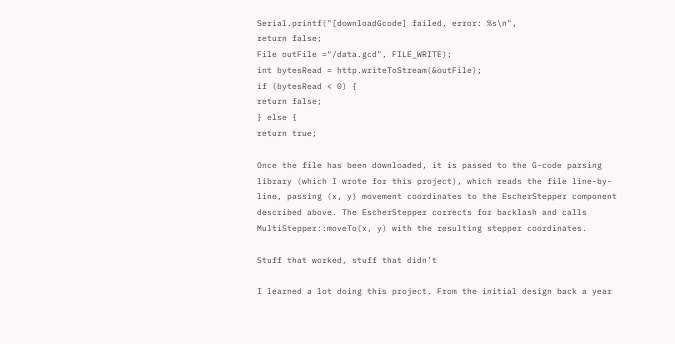Serial.printf("[downloadGcode] failed, error: %s\n",
return false;
File outFile ="/data.gcd", FILE_WRITE);
int bytesRead = http.writeToStream(&outFile);
if (bytesRead < 0) {
return false;
} else {
return true;

Once the file has been downloaded, it is passed to the G-code parsing library (which I wrote for this project), which reads the file line-by-line, passing (x, y) movement coordinates to the EscherStepper component described above. The EscherStepper corrects for backlash and calls MultiStepper::moveTo(x, y) with the resulting stepper coordinates.

Stuff that worked, stuff that didn’t

I learned a lot doing this project. From the initial design back a year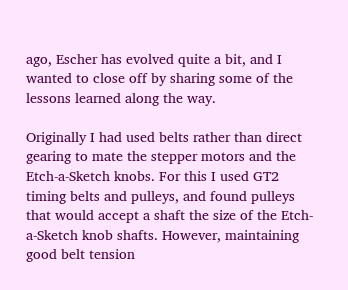ago, Escher has evolved quite a bit, and I wanted to close off by sharing some of the lessons learned along the way.

Originally I had used belts rather than direct gearing to mate the stepper motors and the Etch-a-Sketch knobs. For this I used GT2 timing belts and pulleys, and found pulleys that would accept a shaft the size of the Etch-a-Sketch knob shafts. However, maintaining good belt tension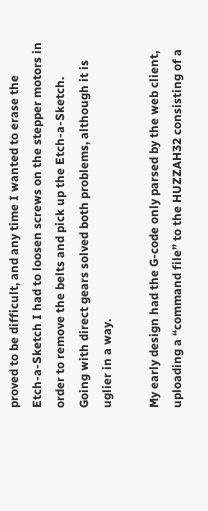proved to be difficult, and any time I wanted to erase the Etch-a-Sketch I had to loosen screws on the stepper motors in order to remove the belts and pick up the Etch-a-Sketch. Going with direct gears solved both problems, although it is uglier in a way.

My early design had the G-code only parsed by the web client, uploading a “command file” to the HUZZAH32 consisting of a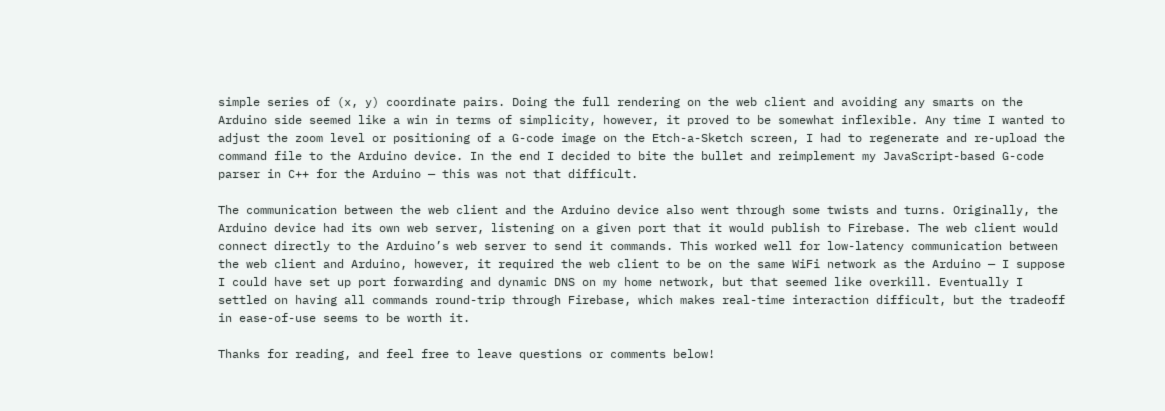simple series of (x, y) coordinate pairs. Doing the full rendering on the web client and avoiding any smarts on the Arduino side seemed like a win in terms of simplicity, however, it proved to be somewhat inflexible. Any time I wanted to adjust the zoom level or positioning of a G-code image on the Etch-a-Sketch screen, I had to regenerate and re-upload the command file to the Arduino device. In the end I decided to bite the bullet and reimplement my JavaScript-based G-code parser in C++ for the Arduino — this was not that difficult.

The communication between the web client and the Arduino device also went through some twists and turns. Originally, the Arduino device had its own web server, listening on a given port that it would publish to Firebase. The web client would connect directly to the Arduino’s web server to send it commands. This worked well for low-latency communication between the web client and Arduino, however, it required the web client to be on the same WiFi network as the Arduino — I suppose I could have set up port forwarding and dynamic DNS on my home network, but that seemed like overkill. Eventually I settled on having all commands round-trip through Firebase, which makes real-time interaction difficult, but the tradeoff in ease-of-use seems to be worth it.

Thanks for reading, and feel free to leave questions or comments below!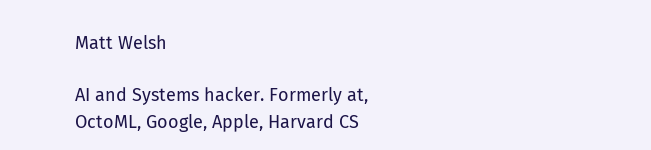Matt Welsh

AI and Systems hacker. Formerly at, OctoML, Google, Apple, Harvard CS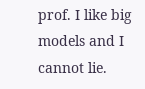prof. I like big models and I cannot lie.